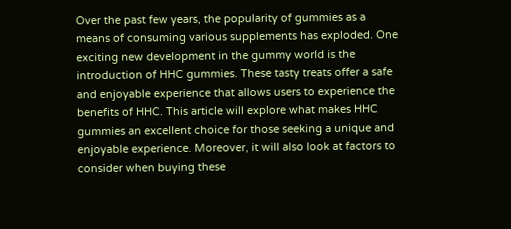Over the past few years, the popularity of gummies as a means of consuming various supplements has exploded. One exciting new development in the gummy world is the introduction of HHC gummies. These tasty treats offer a safe and enjoyable experience that allows users to experience the benefits of HHC. This article will explore what makes HHC gummies an excellent choice for those seeking a unique and enjoyable experience. Moreover, it will also look at factors to consider when buying these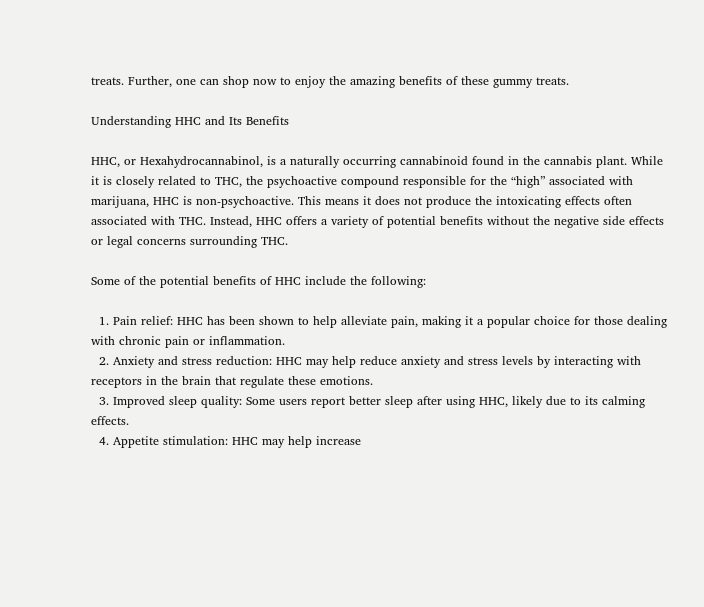treats. Further, one can shop now to enjoy the amazing benefits of these gummy treats.

Understanding HHC and Its Benefits

HHC, or Hexahydrocannabinol, is a naturally occurring cannabinoid found in the cannabis plant. While it is closely related to THC, the psychoactive compound responsible for the “high” associated with marijuana, HHC is non-psychoactive. This means it does not produce the intoxicating effects often associated with THC. Instead, HHC offers a variety of potential benefits without the negative side effects or legal concerns surrounding THC.

Some of the potential benefits of HHC include the following:

  1. Pain relief: HHC has been shown to help alleviate pain, making it a popular choice for those dealing with chronic pain or inflammation.
  2. Anxiety and stress reduction: HHC may help reduce anxiety and stress levels by interacting with receptors in the brain that regulate these emotions.
  3. Improved sleep quality: Some users report better sleep after using HHC, likely due to its calming effects.
  4. Appetite stimulation: HHC may help increase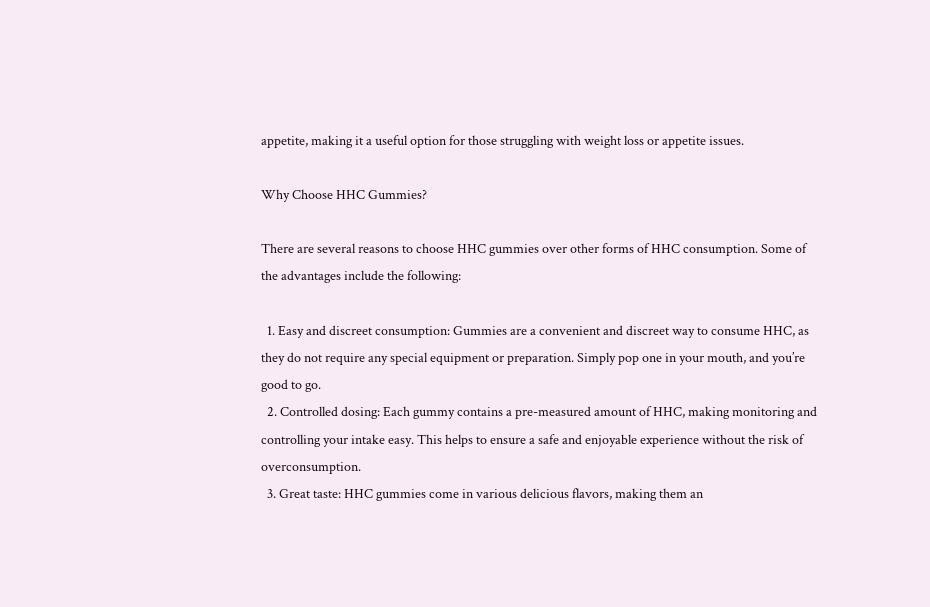appetite, making it a useful option for those struggling with weight loss or appetite issues.

Why Choose HHC Gummies?

There are several reasons to choose HHC gummies over other forms of HHC consumption. Some of the advantages include the following:

  1. Easy and discreet consumption: Gummies are a convenient and discreet way to consume HHC, as they do not require any special equipment or preparation. Simply pop one in your mouth, and you’re good to go.
  2. Controlled dosing: Each gummy contains a pre-measured amount of HHC, making monitoring and controlling your intake easy. This helps to ensure a safe and enjoyable experience without the risk of overconsumption.
  3. Great taste: HHC gummies come in various delicious flavors, making them an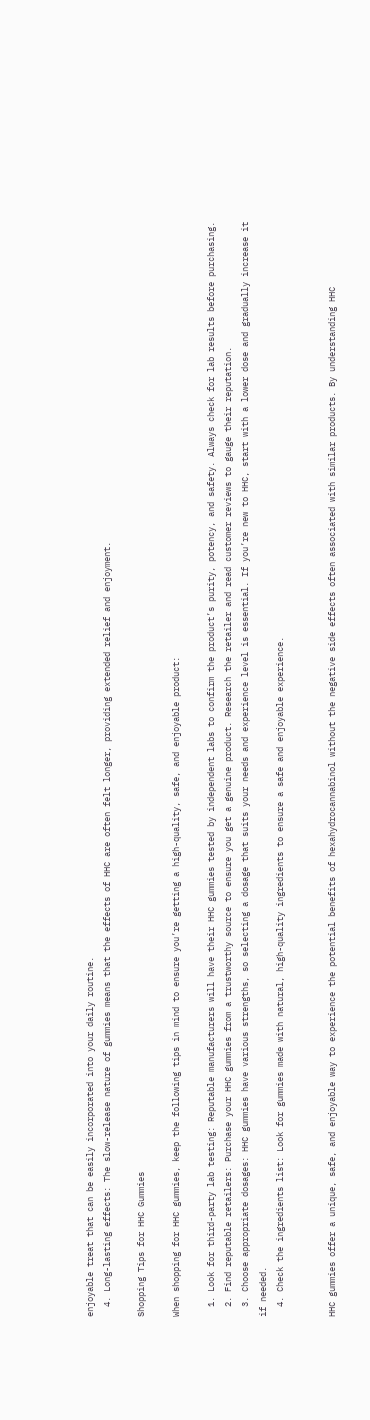enjoyable treat that can be easily incorporated into your daily routine.
  4. Long-lasting effects: The slow-release nature of gummies means that the effects of HHC are often felt longer, providing extended relief and enjoyment.

Shopping Tips for HHC Gummies

When shopping for HHC gummies, keep the following tips in mind to ensure you’re getting a high-quality, safe, and enjoyable product:

  1. Look for third-party lab testing: Reputable manufacturers will have their HHC gummies tested by independent labs to confirm the product’s purity, potency, and safety. Always check for lab results before purchasing.
  2. Find reputable retailers: Purchase your HHC gummies from a trustworthy source to ensure you get a genuine product. Research the retailer and read customer reviews to gauge their reputation.
  3. Choose appropriate dosages: HHC gummies have various strengths, so selecting a dosage that suits your needs and experience level is essential. If you’re new to HHC, start with a lower dose and gradually increase it if needed.
  4. Check the ingredients list: Look for gummies made with natural, high-quality ingredients to ensure a safe and enjoyable experience.


HHC gummies offer a unique, safe, and enjoyable way to experience the potential benefits of hexahydrocannabinol without the negative side effects often associated with similar products. By understanding HHC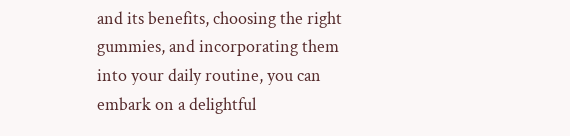and its benefits, choosing the right gummies, and incorporating them into your daily routine, you can embark on a delightful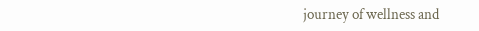journey of wellness and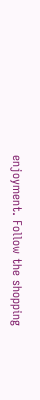enjoyment. Follow the shopping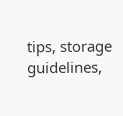tips, storage guidelines,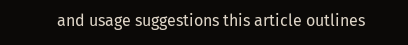and usage suggestions this article outlines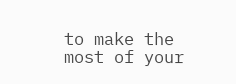to make the most of your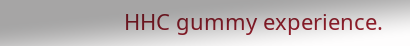HHC gummy experience.